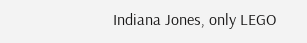Indiana Jones, only LEGO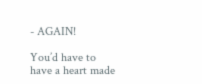- AGAIN!

You’d have to have a heart made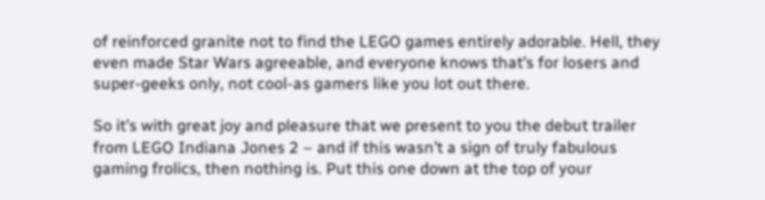of reinforced granite not to find the LEGO games entirely adorable. Hell, they even made Star Wars agreeable, and everyone knows that’s for losers and super-geeks only, not cool-as gamers like you lot out there.

So it’s with great joy and pleasure that we present to you the debut trailer from LEGO Indiana Jones 2 – and if this wasn’t a sign of truly fabulous gaming frolics, then nothing is. Put this one down at the top of your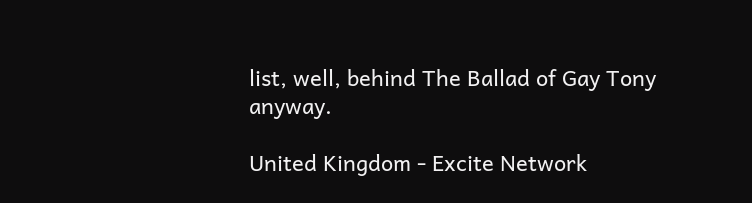list, well, behind The Ballad of Gay Tony anyway.

United Kingdom - Excite Network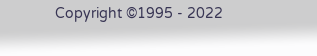Copyright ©1995 - 2022